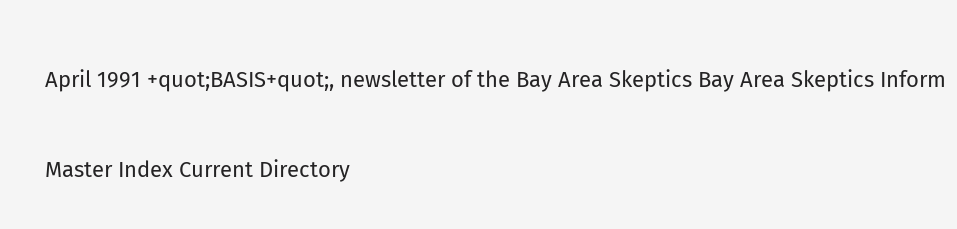April 1991 +quot;BASIS+quot;, newsletter of the Bay Area Skeptics Bay Area Skeptics Inform

Master Index Current Directory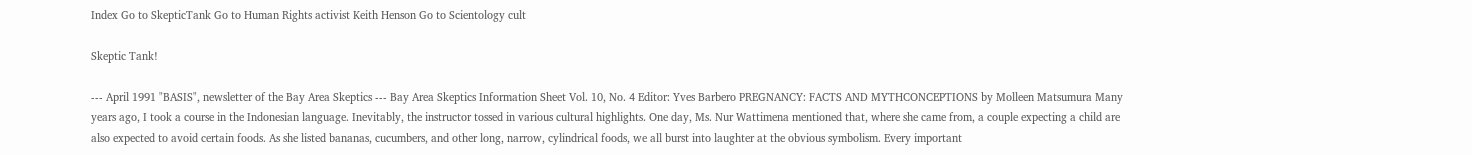Index Go to SkepticTank Go to Human Rights activist Keith Henson Go to Scientology cult

Skeptic Tank!

--- April 1991 "BASIS", newsletter of the Bay Area Skeptics --- Bay Area Skeptics Information Sheet Vol. 10, No. 4 Editor: Yves Barbero PREGNANCY: FACTS AND MYTHCONCEPTIONS by Molleen Matsumura Many years ago, I took a course in the Indonesian language. Inevitably, the instructor tossed in various cultural highlights. One day, Ms. Nur Wattimena mentioned that, where she came from, a couple expecting a child are also expected to avoid certain foods. As she listed bananas, cucumbers, and other long, narrow, cylindrical foods, we all burst into laughter at the obvious symbolism. Every important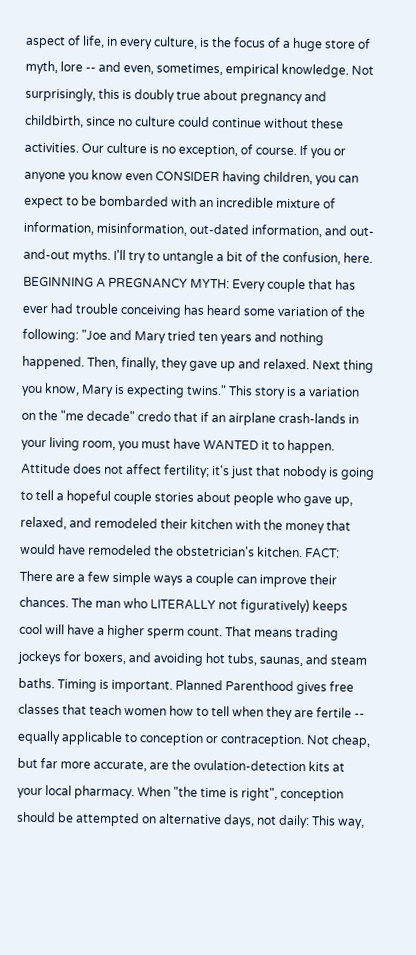aspect of life, in every culture, is the focus of a huge store of myth, lore -- and even, sometimes, empirical knowledge. Not surprisingly, this is doubly true about pregnancy and childbirth, since no culture could continue without these activities. Our culture is no exception, of course. If you or anyone you know even CONSIDER having children, you can expect to be bombarded with an incredible mixture of information, misinformation, out-dated information, and out-and-out myths. I'll try to untangle a bit of the confusion, here. BEGINNING A PREGNANCY MYTH: Every couple that has ever had trouble conceiving has heard some variation of the following: "Joe and Mary tried ten years and nothing happened. Then, finally, they gave up and relaxed. Next thing you know, Mary is expecting twins." This story is a variation on the "me decade" credo that if an airplane crash-lands in your living room, you must have WANTED it to happen. Attitude does not affect fertility; it's just that nobody is going to tell a hopeful couple stories about people who gave up, relaxed, and remodeled their kitchen with the money that would have remodeled the obstetrician's kitchen. FACT: There are a few simple ways a couple can improve their chances. The man who LITERALLY not figuratively) keeps cool will have a higher sperm count. That means trading jockeys for boxers, and avoiding hot tubs, saunas, and steam baths. Timing is important. Planned Parenthood gives free classes that teach women how to tell when they are fertile -- equally applicable to conception or contraception. Not cheap, but far more accurate, are the ovulation-detection kits at your local pharmacy. When "the time is right", conception should be attempted on alternative days, not daily: This way,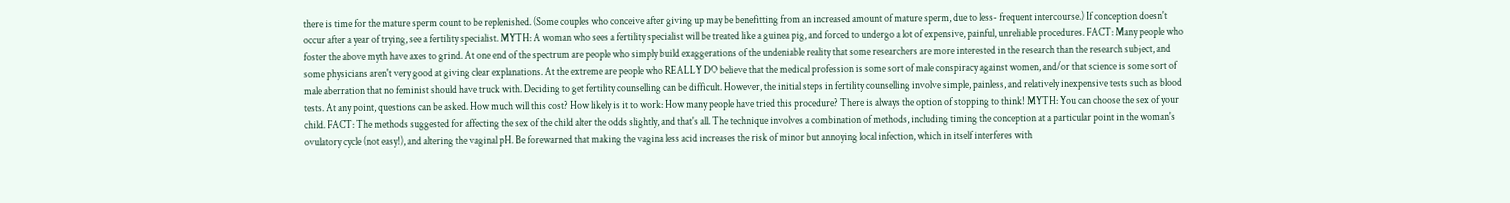there is time for the mature sperm count to be replenished. (Some couples who conceive after giving up may be benefitting from an increased amount of mature sperm, due to less- frequent intercourse.) If conception doesn't occur after a year of trying, see a fertility specialist. MYTH: A woman who sees a fertility specialist will be treated like a guinea pig, and forced to undergo a lot of expensive, painful, unreliable procedures. FACT: Many people who foster the above myth have axes to grind. At one end of the spectrum are people who simply build exaggerations of the undeniable reality that some researchers are more interested in the research than the research subject, and some physicians aren't very good at giving clear explanations. At the extreme are people who REALLY DO believe that the medical profession is some sort of male conspiracy against women, and/or that science is some sort of male aberration that no feminist should have truck with. Deciding to get fertility counselling can be difficult. However, the initial steps in fertility counselling involve simple, painless, and relatively inexpensive tests such as blood tests. At any point, questions can be asked. How much will this cost? How likely is it to work: How many people have tried this procedure? There is always the option of stopping to think! MYTH: You can choose the sex of your child. FACT: The methods suggested for affecting the sex of the child alter the odds slightly, and that's all. The technique involves a combination of methods, including timing the conception at a particular point in the woman's ovulatory cycle (not easy!), and altering the vaginal pH. Be forewarned that making the vagina less acid increases the risk of minor but annoying local infection, which in itself interferes with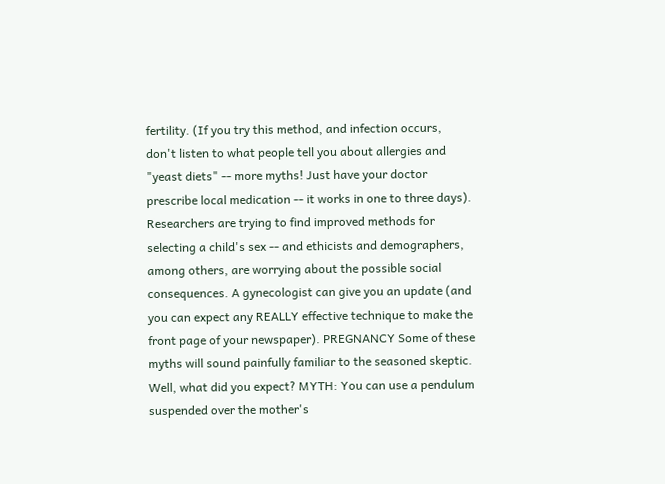fertility. (If you try this method, and infection occurs, don't listen to what people tell you about allergies and "yeast diets" -- more myths! Just have your doctor prescribe local medication -- it works in one to three days). Researchers are trying to find improved methods for selecting a child's sex -- and ethicists and demographers, among others, are worrying about the possible social consequences. A gynecologist can give you an update (and you can expect any REALLY effective technique to make the front page of your newspaper). PREGNANCY Some of these myths will sound painfully familiar to the seasoned skeptic. Well, what did you expect? MYTH: You can use a pendulum suspended over the mother's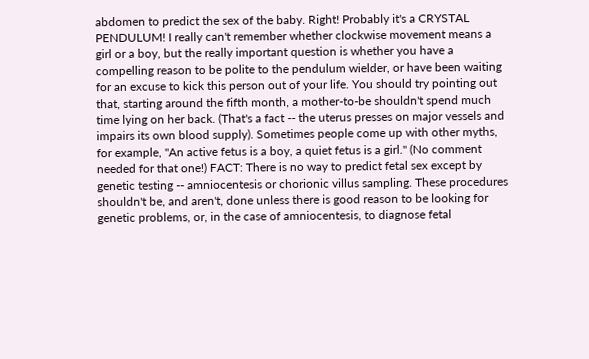abdomen to predict the sex of the baby. Right! Probably it's a CRYSTAL PENDULUM! I really can't remember whether clockwise movement means a girl or a boy, but the really important question is whether you have a compelling reason to be polite to the pendulum wielder, or have been waiting for an excuse to kick this person out of your life. You should try pointing out that, starting around the fifth month, a mother-to-be shouldn't spend much time lying on her back. (That's a fact -- the uterus presses on major vessels and impairs its own blood supply). Sometimes people come up with other myths, for example, "An active fetus is a boy, a quiet fetus is a girl." (No comment needed for that one!) FACT: There is no way to predict fetal sex except by genetic testing -- amniocentesis or chorionic villus sampling. These procedures shouldn't be, and aren't, done unless there is good reason to be looking for genetic problems, or, in the case of amniocentesis, to diagnose fetal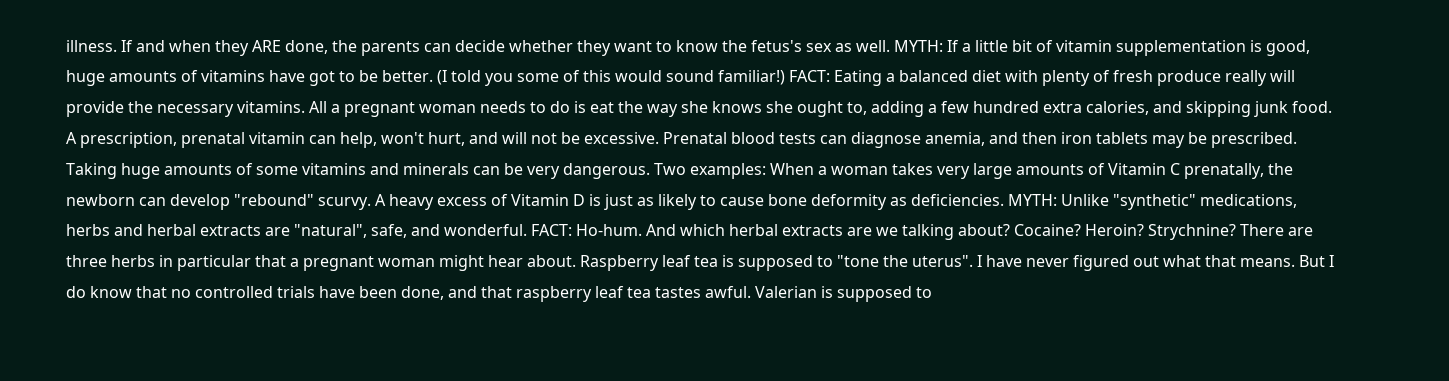illness. If and when they ARE done, the parents can decide whether they want to know the fetus's sex as well. MYTH: If a little bit of vitamin supplementation is good, huge amounts of vitamins have got to be better. (I told you some of this would sound familiar!) FACT: Eating a balanced diet with plenty of fresh produce really will provide the necessary vitamins. All a pregnant woman needs to do is eat the way she knows she ought to, adding a few hundred extra calories, and skipping junk food. A prescription, prenatal vitamin can help, won't hurt, and will not be excessive. Prenatal blood tests can diagnose anemia, and then iron tablets may be prescribed. Taking huge amounts of some vitamins and minerals can be very dangerous. Two examples: When a woman takes very large amounts of Vitamin C prenatally, the newborn can develop "rebound" scurvy. A heavy excess of Vitamin D is just as likely to cause bone deformity as deficiencies. MYTH: Unlike "synthetic" medications, herbs and herbal extracts are "natural", safe, and wonderful. FACT: Ho-hum. And which herbal extracts are we talking about? Cocaine? Heroin? Strychnine? There are three herbs in particular that a pregnant woman might hear about. Raspberry leaf tea is supposed to "tone the uterus". I have never figured out what that means. But I do know that no controlled trials have been done, and that raspberry leaf tea tastes awful. Valerian is supposed to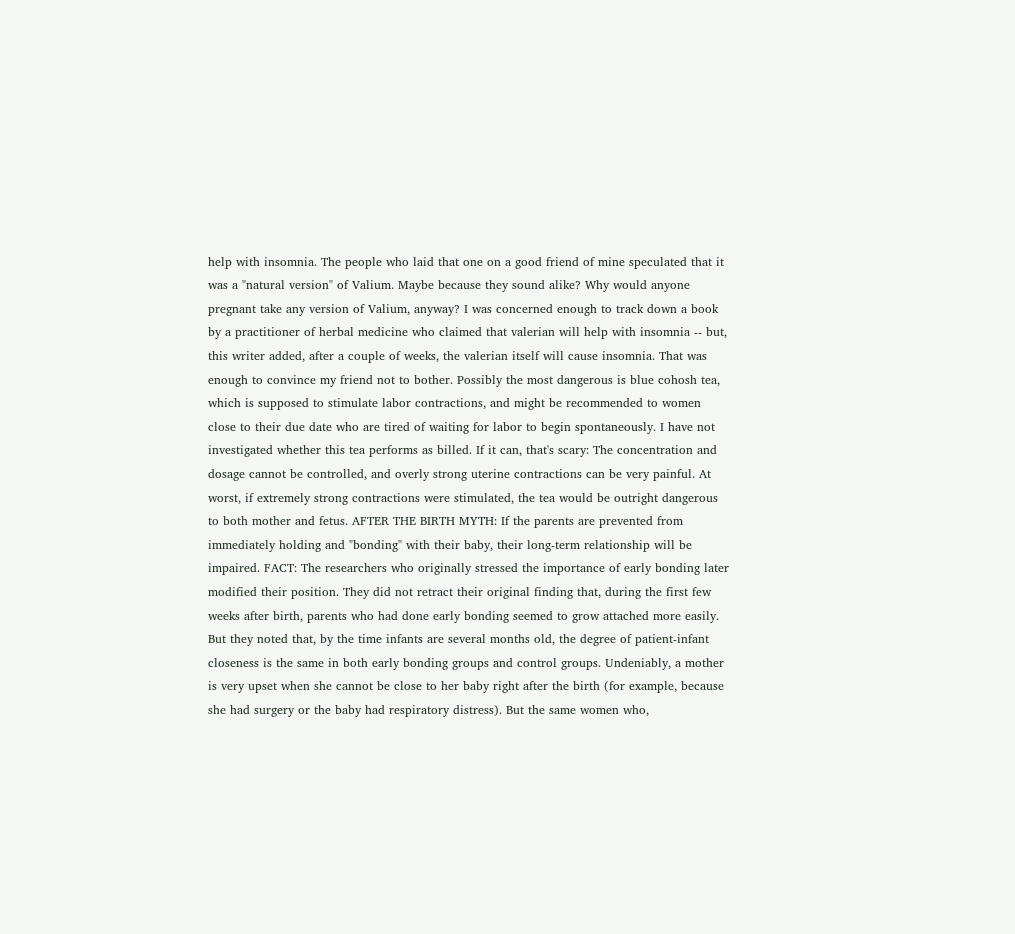help with insomnia. The people who laid that one on a good friend of mine speculated that it was a "natural version" of Valium. Maybe because they sound alike? Why would anyone pregnant take any version of Valium, anyway? I was concerned enough to track down a book by a practitioner of herbal medicine who claimed that valerian will help with insomnia -- but, this writer added, after a couple of weeks, the valerian itself will cause insomnia. That was enough to convince my friend not to bother. Possibly the most dangerous is blue cohosh tea, which is supposed to stimulate labor contractions, and might be recommended to women close to their due date who are tired of waiting for labor to begin spontaneously. I have not investigated whether this tea performs as billed. If it can, that's scary: The concentration and dosage cannot be controlled, and overly strong uterine contractions can be very painful. At worst, if extremely strong contractions were stimulated, the tea would be outright dangerous to both mother and fetus. AFTER THE BIRTH MYTH: If the parents are prevented from immediately holding and "bonding" with their baby, their long-term relationship will be impaired. FACT: The researchers who originally stressed the importance of early bonding later modified their position. They did not retract their original finding that, during the first few weeks after birth, parents who had done early bonding seemed to grow attached more easily. But they noted that, by the time infants are several months old, the degree of patient-infant closeness is the same in both early bonding groups and control groups. Undeniably, a mother is very upset when she cannot be close to her baby right after the birth (for example, because she had surgery or the baby had respiratory distress). But the same women who,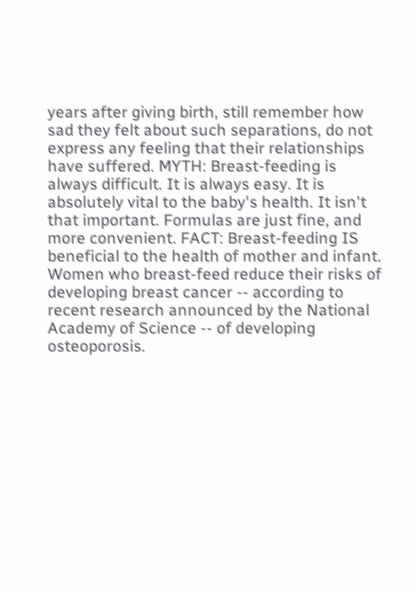years after giving birth, still remember how sad they felt about such separations, do not express any feeling that their relationships have suffered. MYTH: Breast-feeding is always difficult. It is always easy. It is absolutely vital to the baby's health. It isn't that important. Formulas are just fine, and more convenient. FACT: Breast-feeding IS beneficial to the health of mother and infant. Women who breast-feed reduce their risks of developing breast cancer -- according to recent research announced by the National Academy of Science -- of developing osteoporosis.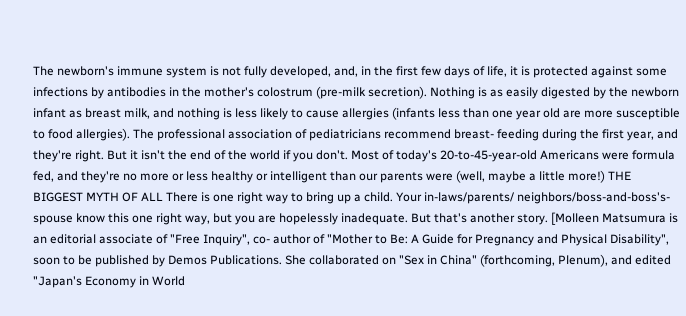The newborn's immune system is not fully developed, and, in the first few days of life, it is protected against some infections by antibodies in the mother's colostrum (pre-milk secretion). Nothing is as easily digested by the newborn infant as breast milk, and nothing is less likely to cause allergies (infants less than one year old are more susceptible to food allergies). The professional association of pediatricians recommend breast- feeding during the first year, and they're right. But it isn't the end of the world if you don't. Most of today's 20-to-45-year-old Americans were formula fed, and they're no more or less healthy or intelligent than our parents were (well, maybe a little more!) THE BIGGEST MYTH OF ALL There is one right way to bring up a child. Your in-laws/parents/ neighbors/boss-and-boss's-spouse know this one right way, but you are hopelessly inadequate. But that's another story. [Molleen Matsumura is an editorial associate of "Free Inquiry", co- author of "Mother to Be: A Guide for Pregnancy and Physical Disability", soon to be published by Demos Publications. She collaborated on "Sex in China" (forthcoming, Plenum), and edited "Japan's Economy in World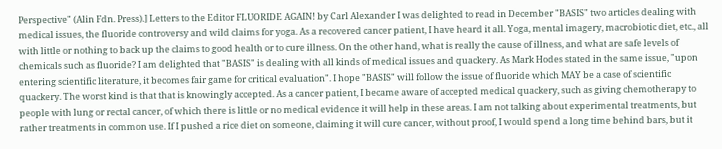Perspective" (Alin Fdn. Press).] Letters to the Editor FLUORIDE AGAIN! by Carl Alexander I was delighted to read in December "BASIS" two articles dealing with medical issues, the fluoride controversy and wild claims for yoga. As a recovered cancer patient, I have heard it all. Yoga, mental imagery, macrobiotic diet, etc., all with little or nothing to back up the claims to good health or to cure illness. On the other hand, what is really the cause of illness, and what are safe levels of chemicals such as fluoride? I am delighted that "BASIS" is dealing with all kinds of medical issues and quackery. As Mark Hodes stated in the same issue, "upon entering scientific literature, it becomes fair game for critical evaluation". I hope "BASIS" will follow the issue of fluoride which MAY be a case of scientific quackery. The worst kind is that that is knowingly accepted. As a cancer patient, I became aware of accepted medical quackery, such as giving chemotherapy to people with lung or rectal cancer, of which there is little or no medical evidence it will help in these areas. I am not talking about experimental treatments, but rather treatments in common use. If I pushed a rice diet on someone, claiming it will cure cancer, without proof, I would spend a long time behind bars, but it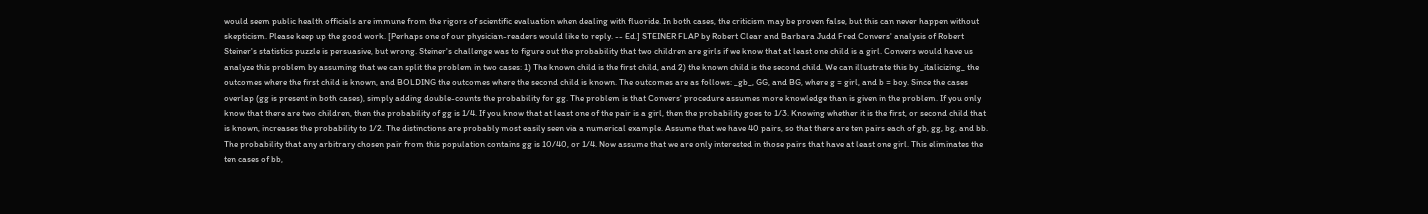would seem public health officials are immune from the rigors of scientific evaluation when dealing with fluoride. In both cases, the criticism may be proven false, but this can never happen without skepticism. Please keep up the good work. [Perhaps one of our physician-readers would like to reply. -- Ed.] STEINER FLAP by Robert Clear and Barbara Judd Fred Convers' analysis of Robert Steiner's statistics puzzle is persuasive, but wrong. Steiner's challenge was to figure out the probability that two children are girls if we know that at least one child is a girl. Convers would have us analyze this problem by assuming that we can split the problem in two cases: 1) The known child is the first child, and 2) the known child is the second child. We can illustrate this by _italicizing_ the outcomes where the first child is known, and BOLDING the outcomes where the second child is known. The outcomes are as follows: _gb_, GG, and BG, where g = girl, and b = boy. Since the cases overlap (gg is present in both cases), simply adding double-counts the probability for gg. The problem is that Convers' procedure assumes more knowledge than is given in the problem. If you only know that there are two children, then the probability of gg is 1/4. If you know that at least one of the pair is a girl, then the probability goes to 1/3. Knowing whether it is the first, or second child that is known, increases the probability to 1/2. The distinctions are probably most easily seen via a numerical example. Assume that we have 40 pairs, so that there are ten pairs each of gb, gg, bg, and bb. The probability that any arbitrary chosen pair from this population contains gg is 10/40, or 1/4. Now assume that we are only interested in those pairs that have at least one girl. This eliminates the ten cases of bb,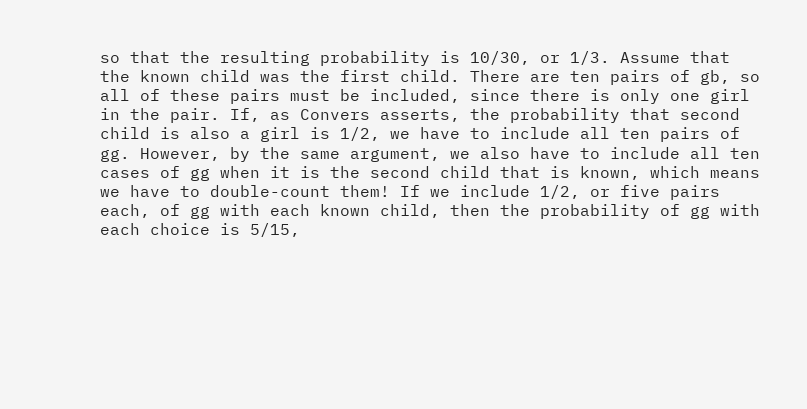so that the resulting probability is 10/30, or 1/3. Assume that the known child was the first child. There are ten pairs of gb, so all of these pairs must be included, since there is only one girl in the pair. If, as Convers asserts, the probability that second child is also a girl is 1/2, we have to include all ten pairs of gg. However, by the same argument, we also have to include all ten cases of gg when it is the second child that is known, which means we have to double-count them! If we include 1/2, or five pairs each, of gg with each known child, then the probability of gg with each choice is 5/15,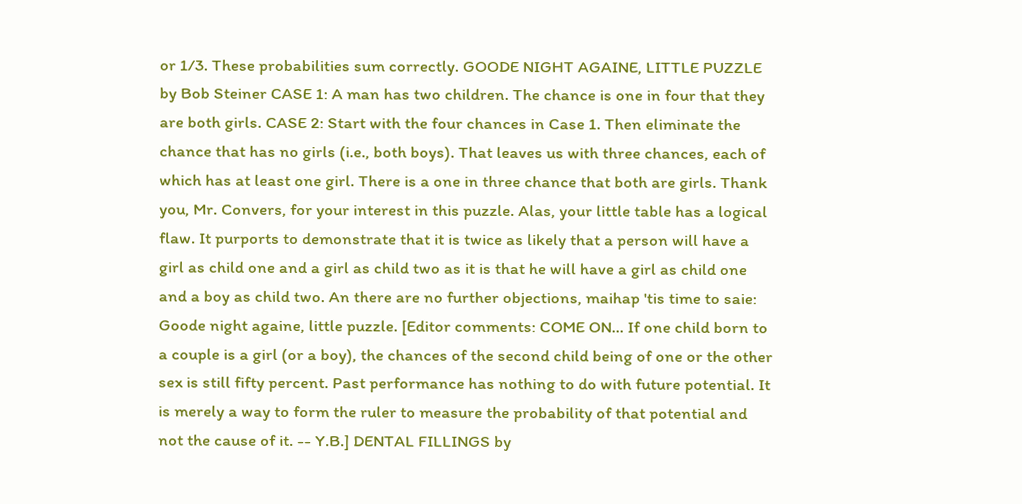or 1/3. These probabilities sum correctly. GOODE NIGHT AGAINE, LITTLE PUZZLE by Bob Steiner CASE 1: A man has two children. The chance is one in four that they are both girls. CASE 2: Start with the four chances in Case 1. Then eliminate the chance that has no girls (i.e., both boys). That leaves us with three chances, each of which has at least one girl. There is a one in three chance that both are girls. Thank you, Mr. Convers, for your interest in this puzzle. Alas, your little table has a logical flaw. It purports to demonstrate that it is twice as likely that a person will have a girl as child one and a girl as child two as it is that he will have a girl as child one and a boy as child two. An there are no further objections, maihap 'tis time to saie: Goode night againe, little puzzle. [Editor comments: COME ON... If one child born to a couple is a girl (or a boy), the chances of the second child being of one or the other sex is still fifty percent. Past performance has nothing to do with future potential. It is merely a way to form the ruler to measure the probability of that potential and not the cause of it. -- Y.B.] DENTAL FILLINGS by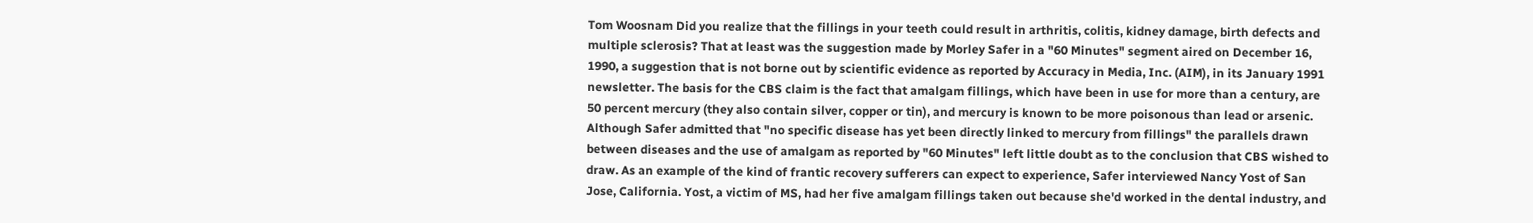Tom Woosnam Did you realize that the fillings in your teeth could result in arthritis, colitis, kidney damage, birth defects and multiple sclerosis? That at least was the suggestion made by Morley Safer in a "60 Minutes" segment aired on December 16, 1990, a suggestion that is not borne out by scientific evidence as reported by Accuracy in Media, Inc. (AIM), in its January 1991 newsletter. The basis for the CBS claim is the fact that amalgam fillings, which have been in use for more than a century, are 50 percent mercury (they also contain silver, copper or tin), and mercury is known to be more poisonous than lead or arsenic. Although Safer admitted that "no specific disease has yet been directly linked to mercury from fillings" the parallels drawn between diseases and the use of amalgam as reported by "60 Minutes" left little doubt as to the conclusion that CBS wished to draw. As an example of the kind of frantic recovery sufferers can expect to experience, Safer interviewed Nancy Yost of San Jose, California. Yost, a victim of MS, had her five amalgam fillings taken out because she'd worked in the dental industry, and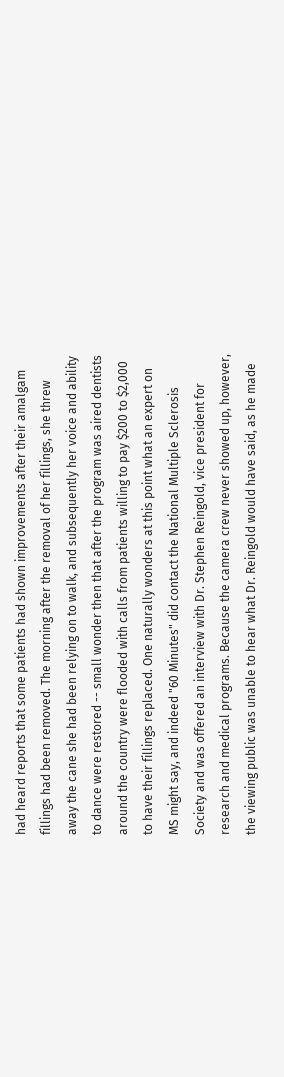had heard reports that some patients had shown improvements after their amalgam fillings had been removed. The morning after the removal of her fillings, she threw away the cane she had been relying on to walk, and subsequently her voice and ability to dance were restored -- small wonder then that after the program was aired dentists around the country were flooded with calls from patients willing to pay $200 to $2,000 to have their fillings replaced. One naturally wonders at this point what an expert on MS might say, and indeed "60 Minutes" did contact the National Multiple Sclerosis Society and was offered an interview with Dr. Stephen Reingold, vice president for research and medical programs. Because the camera crew never showed up, however, the viewing public was unable to hear what Dr. Reingold would have said, as he made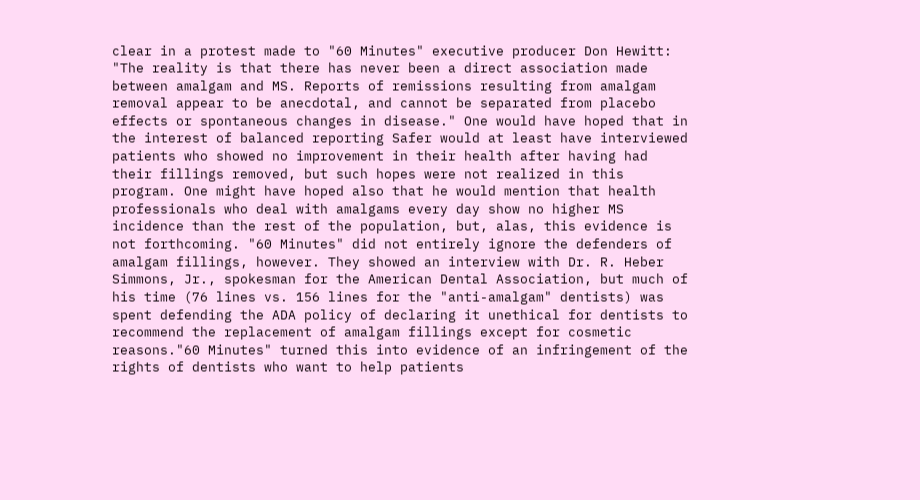clear in a protest made to "60 Minutes" executive producer Don Hewitt: "The reality is that there has never been a direct association made between amalgam and MS. Reports of remissions resulting from amalgam removal appear to be anecdotal, and cannot be separated from placebo effects or spontaneous changes in disease." One would have hoped that in the interest of balanced reporting Safer would at least have interviewed patients who showed no improvement in their health after having had their fillings removed, but such hopes were not realized in this program. One might have hoped also that he would mention that health professionals who deal with amalgams every day show no higher MS incidence than the rest of the population, but, alas, this evidence is not forthcoming. "60 Minutes" did not entirely ignore the defenders of amalgam fillings, however. They showed an interview with Dr. R. Heber Simmons, Jr., spokesman for the American Dental Association, but much of his time (76 lines vs. 156 lines for the "anti-amalgam" dentists) was spent defending the ADA policy of declaring it unethical for dentists to recommend the replacement of amalgam fillings except for cosmetic reasons."60 Minutes" turned this into evidence of an infringement of the rights of dentists who want to help patients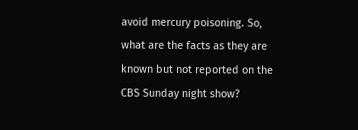avoid mercury poisoning. So, what are the facts as they are known but not reported on the CBS Sunday night show?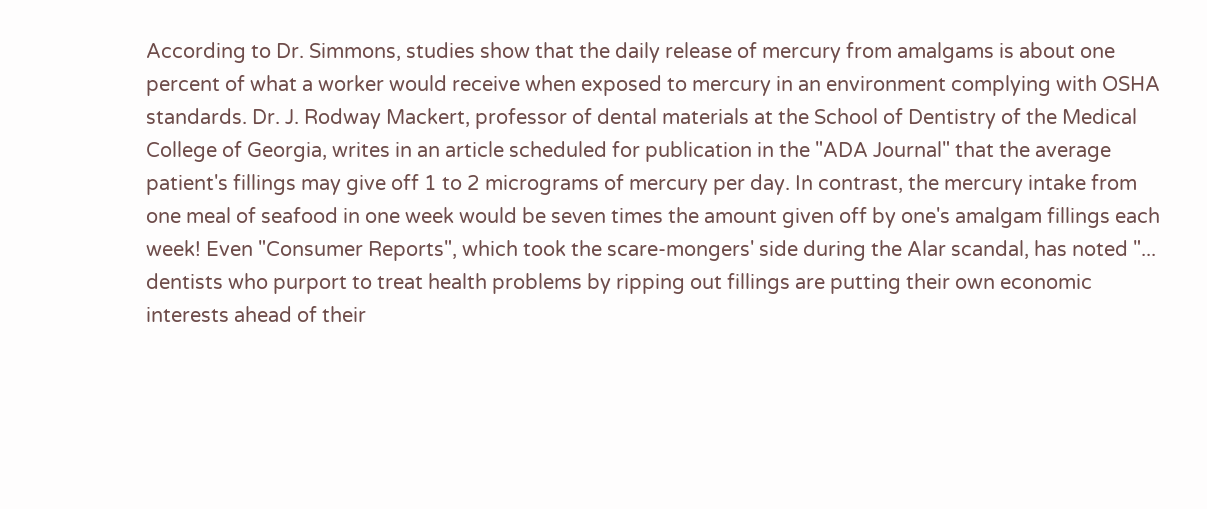According to Dr. Simmons, studies show that the daily release of mercury from amalgams is about one percent of what a worker would receive when exposed to mercury in an environment complying with OSHA standards. Dr. J. Rodway Mackert, professor of dental materials at the School of Dentistry of the Medical College of Georgia, writes in an article scheduled for publication in the "ADA Journal" that the average patient's fillings may give off 1 to 2 micrograms of mercury per day. In contrast, the mercury intake from one meal of seafood in one week would be seven times the amount given off by one's amalgam fillings each week! Even "Consumer Reports", which took the scare-mongers' side during the Alar scandal, has noted "... dentists who purport to treat health problems by ripping out fillings are putting their own economic interests ahead of their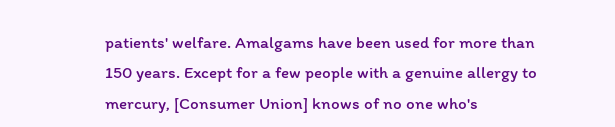patients' welfare. Amalgams have been used for more than 150 years. Except for a few people with a genuine allergy to mercury, [Consumer Union] knows of no one who's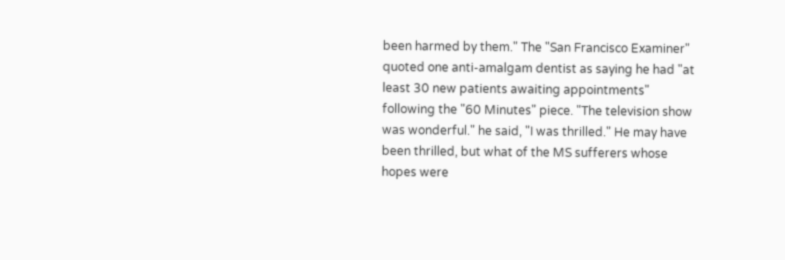been harmed by them." The "San Francisco Examiner" quoted one anti-amalgam dentist as saying he had "at least 30 new patients awaiting appointments" following the "60 Minutes" piece. "The television show was wonderful." he said, "I was thrilled." He may have been thrilled, but what of the MS sufferers whose hopes were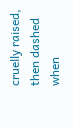cruelly raised, then dashed when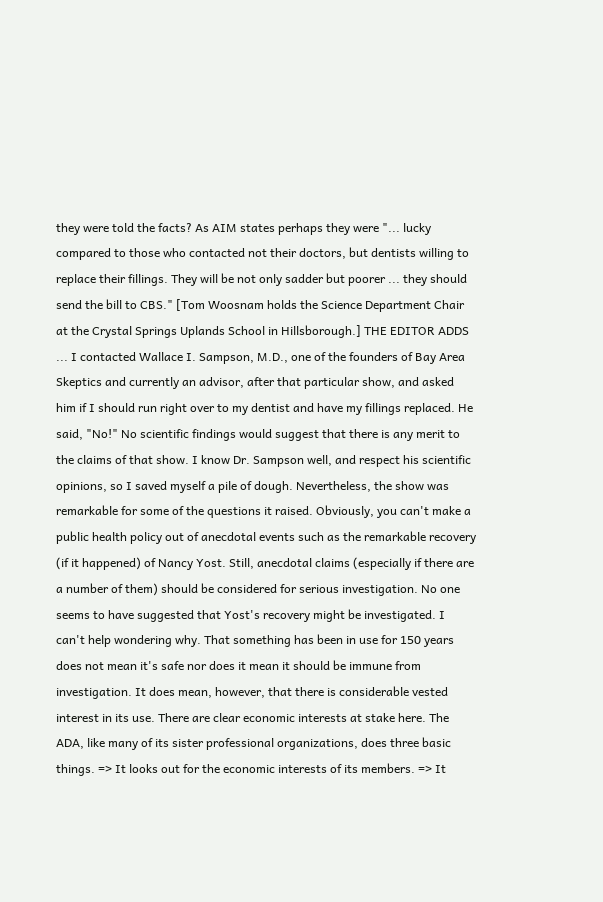they were told the facts? As AIM states perhaps they were "... lucky compared to those who contacted not their doctors, but dentists willing to replace their fillings. They will be not only sadder but poorer ... they should send the bill to CBS." [Tom Woosnam holds the Science Department Chair at the Crystal Springs Uplands School in Hillsborough.] THE EDITOR ADDS ... I contacted Wallace I. Sampson, M.D., one of the founders of Bay Area Skeptics and currently an advisor, after that particular show, and asked him if I should run right over to my dentist and have my fillings replaced. He said, "No!" No scientific findings would suggest that there is any merit to the claims of that show. I know Dr. Sampson well, and respect his scientific opinions, so I saved myself a pile of dough. Nevertheless, the show was remarkable for some of the questions it raised. Obviously, you can't make a public health policy out of anecdotal events such as the remarkable recovery (if it happened) of Nancy Yost. Still, anecdotal claims (especially if there are a number of them) should be considered for serious investigation. No one seems to have suggested that Yost's recovery might be investigated. I can't help wondering why. That something has been in use for 150 years does not mean it's safe nor does it mean it should be immune from investigation. It does mean, however, that there is considerable vested interest in its use. There are clear economic interests at stake here. The ADA, like many of its sister professional organizations, does three basic things. => It looks out for the economic interests of its members. => It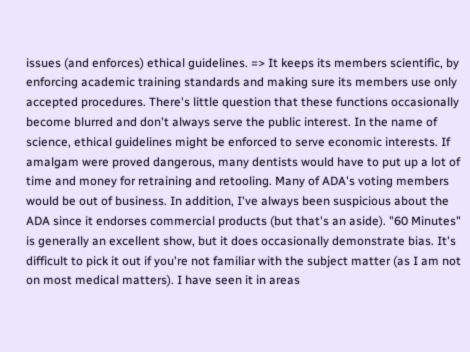issues (and enforces) ethical guidelines. => It keeps its members scientific, by enforcing academic training standards and making sure its members use only accepted procedures. There's little question that these functions occasionally become blurred and don't always serve the public interest. In the name of science, ethical guidelines might be enforced to serve economic interests. If amalgam were proved dangerous, many dentists would have to put up a lot of time and money for retraining and retooling. Many of ADA's voting members would be out of business. In addition, I've always been suspicious about the ADA since it endorses commercial products (but that's an aside). "60 Minutes" is generally an excellent show, but it does occasionally demonstrate bias. It's difficult to pick it out if you're not familiar with the subject matter (as I am not on most medical matters). I have seen it in areas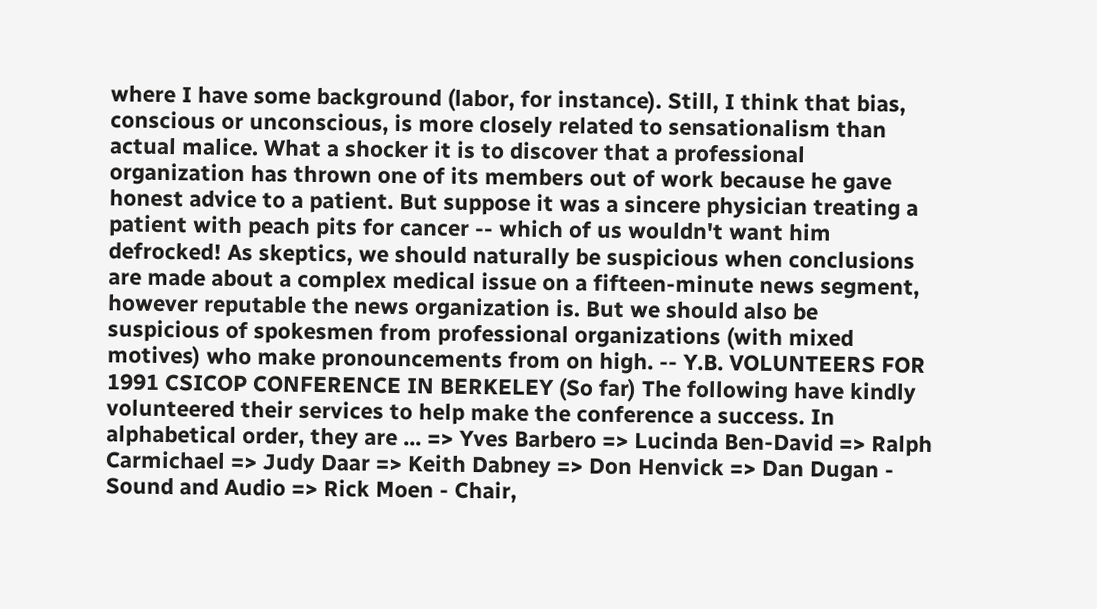where I have some background (labor, for instance). Still, I think that bias, conscious or unconscious, is more closely related to sensationalism than actual malice. What a shocker it is to discover that a professional organization has thrown one of its members out of work because he gave honest advice to a patient. But suppose it was a sincere physician treating a patient with peach pits for cancer -- which of us wouldn't want him defrocked! As skeptics, we should naturally be suspicious when conclusions are made about a complex medical issue on a fifteen-minute news segment, however reputable the news organization is. But we should also be suspicious of spokesmen from professional organizations (with mixed motives) who make pronouncements from on high. -- Y.B. VOLUNTEERS FOR 1991 CSICOP CONFERENCE IN BERKELEY (So far) The following have kindly volunteered their services to help make the conference a success. In alphabetical order, they are ... => Yves Barbero => Lucinda Ben-David => Ralph Carmichael => Judy Daar => Keith Dabney => Don Henvick => Dan Dugan - Sound and Audio => Rick Moen - Chair,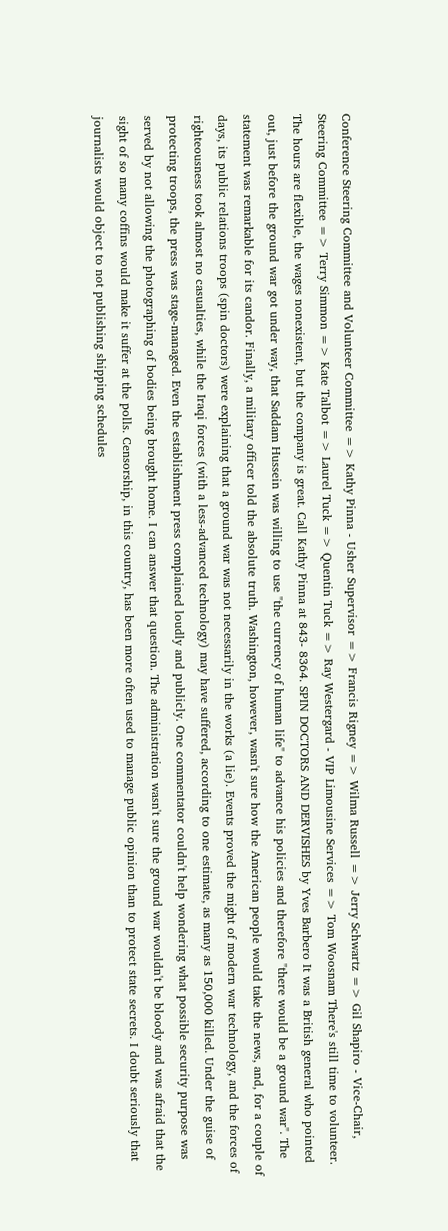Conference Steering Committee and Volunteer Committee => Kathy Pinna - Usher Supervisor => Francis Rigney => Wilma Russell => Jerry Schwartz => Gil Shapiro - Vice-Chair, Steering Committee => Terry Simmon => Kate Talbot => Laurel Tuck => Quentin Tuck => Ray Westergard - VIP Limousine Services => Tom Woosnam There's still time to volunteer. The hours are flexible, the wages nonexistent, but the company is great. Call Kathy Pinna at 843- 8364. SPIN DOCTORS AND DERVISHES by Yves Barbero It was a British general who pointed out, just before the ground war got under way, that Saddam Hussein was willing to use "the currency of human life" to advance his policies and therefore "there would be a ground war". The statement was remarkable for its candor. Finally, a military officer told the absolute truth. Washington, however, wasn't sure how the American people would take the news, and, for a couple of days, its public relations troops (spin doctors) were explaining that a ground war was not necessarily in the works (a lie). Events proved the might of modern war technology, and the forces of righteousness took almost no casualties, while the Iraqi forces (with a less-advanced technology) may have suffered, according to one estimate, as many as 150,000 killed. Under the guise of protecting troops, the press was stage-managed. Even the establishment press complained loudly and publicly. One commentator couldn't help wondering what possible security purpose was served by not allowing the photographing of bodies being brought home. I can answer that question. The administration wasn't sure the ground war wouldn't be bloody and was afraid that the sight of so many coffins would make it suffer at the polls. Censorship, in this country, has been more often used to manage public opinion than to protect state secrets. I doubt seriously that journalists would object to not publishing shipping schedules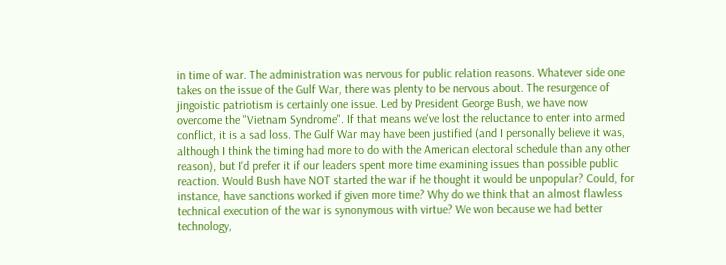in time of war. The administration was nervous for public relation reasons. Whatever side one takes on the issue of the Gulf War, there was plenty to be nervous about. The resurgence of jingoistic patriotism is certainly one issue. Led by President George Bush, we have now overcome the "Vietnam Syndrome". If that means we've lost the reluctance to enter into armed conflict, it is a sad loss. The Gulf War may have been justified (and I personally believe it was, although I think the timing had more to do with the American electoral schedule than any other reason), but I'd prefer it if our leaders spent more time examining issues than possible public reaction. Would Bush have NOT started the war if he thought it would be unpopular? Could, for instance, have sanctions worked if given more time? Why do we think that an almost flawless technical execution of the war is synonymous with virtue? We won because we had better technology,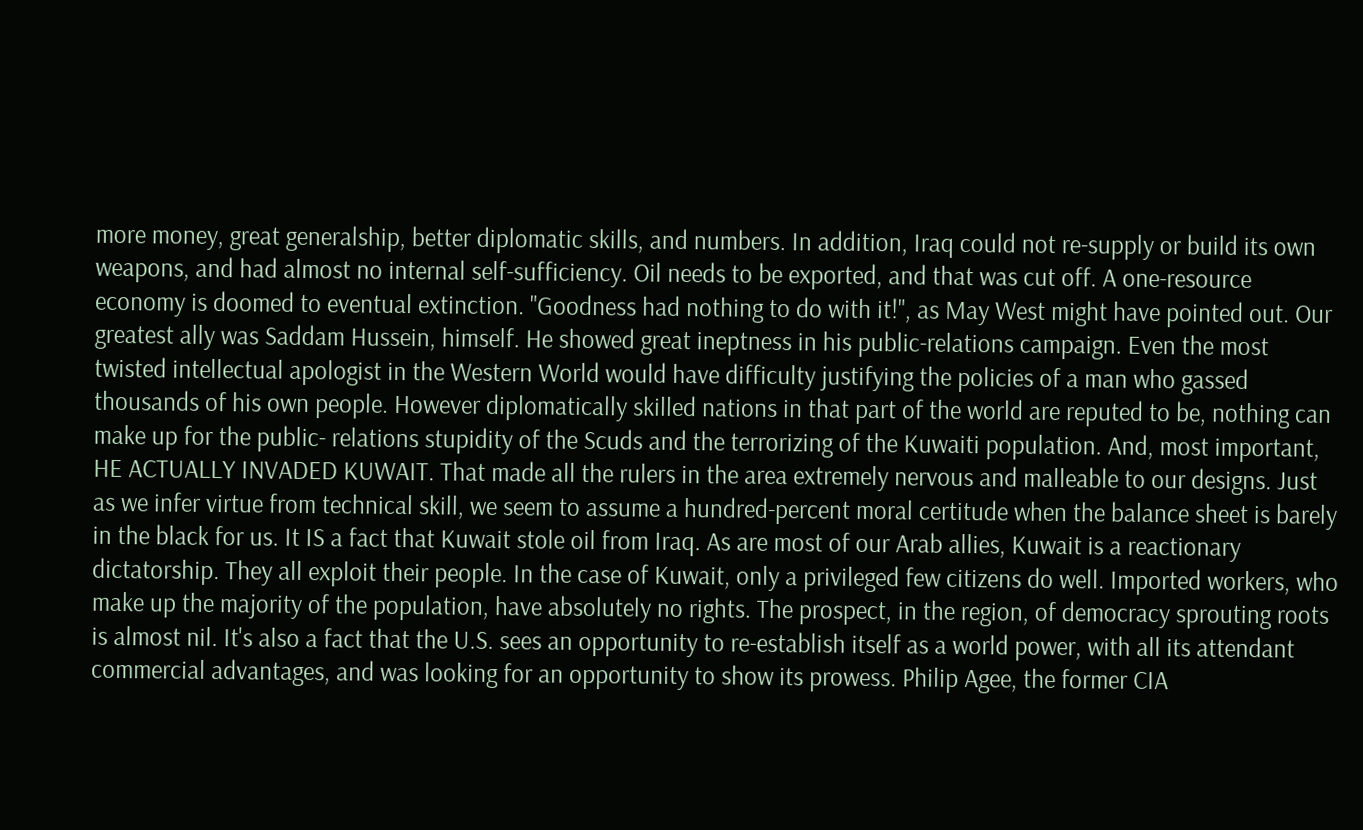more money, great generalship, better diplomatic skills, and numbers. In addition, Iraq could not re-supply or build its own weapons, and had almost no internal self-sufficiency. Oil needs to be exported, and that was cut off. A one-resource economy is doomed to eventual extinction. "Goodness had nothing to do with it!", as May West might have pointed out. Our greatest ally was Saddam Hussein, himself. He showed great ineptness in his public-relations campaign. Even the most twisted intellectual apologist in the Western World would have difficulty justifying the policies of a man who gassed thousands of his own people. However diplomatically skilled nations in that part of the world are reputed to be, nothing can make up for the public- relations stupidity of the Scuds and the terrorizing of the Kuwaiti population. And, most important, HE ACTUALLY INVADED KUWAIT. That made all the rulers in the area extremely nervous and malleable to our designs. Just as we infer virtue from technical skill, we seem to assume a hundred-percent moral certitude when the balance sheet is barely in the black for us. It IS a fact that Kuwait stole oil from Iraq. As are most of our Arab allies, Kuwait is a reactionary dictatorship. They all exploit their people. In the case of Kuwait, only a privileged few citizens do well. Imported workers, who make up the majority of the population, have absolutely no rights. The prospect, in the region, of democracy sprouting roots is almost nil. It's also a fact that the U.S. sees an opportunity to re-establish itself as a world power, with all its attendant commercial advantages, and was looking for an opportunity to show its prowess. Philip Agee, the former CIA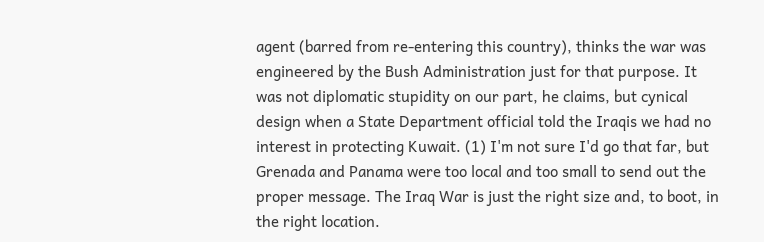agent (barred from re-entering this country), thinks the war was engineered by the Bush Administration just for that purpose. It was not diplomatic stupidity on our part, he claims, but cynical design when a State Department official told the Iraqis we had no interest in protecting Kuwait. (1) I'm not sure I'd go that far, but Grenada and Panama were too local and too small to send out the proper message. The Iraq War is just the right size and, to boot, in the right location.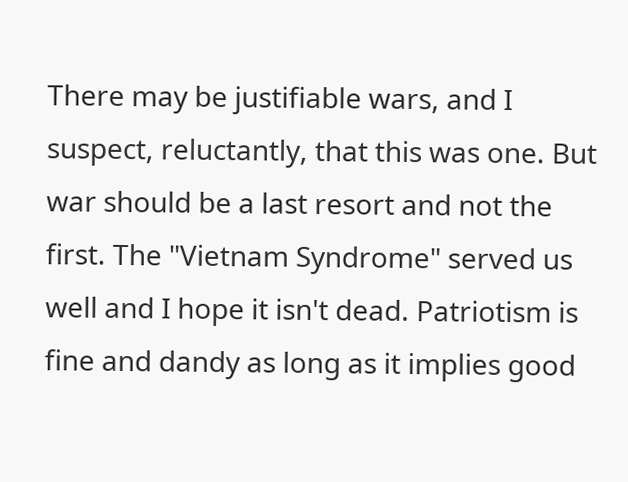There may be justifiable wars, and I suspect, reluctantly, that this was one. But war should be a last resort and not the first. The "Vietnam Syndrome" served us well and I hope it isn't dead. Patriotism is fine and dandy as long as it implies good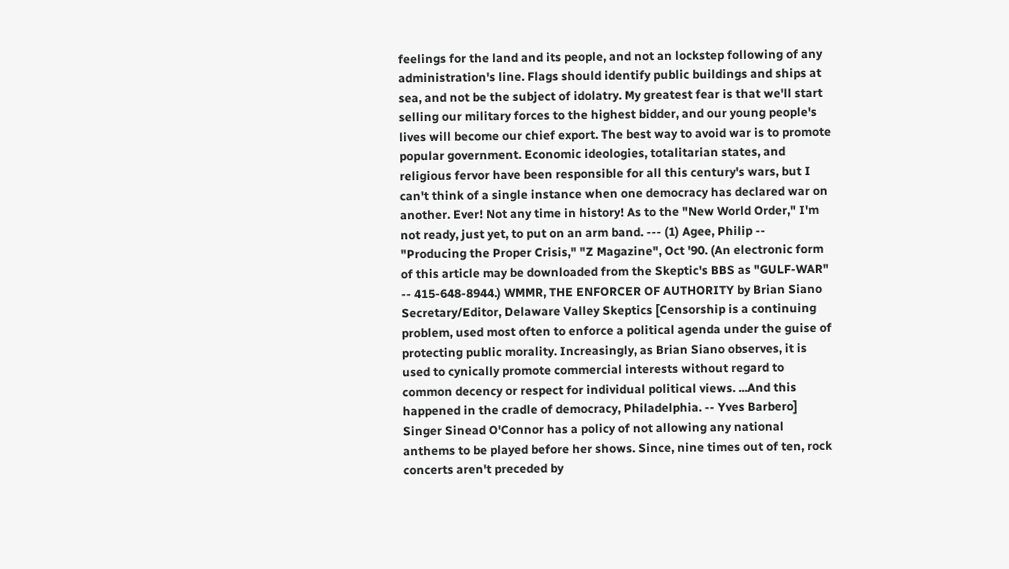feelings for the land and its people, and not an lockstep following of any administration's line. Flags should identify public buildings and ships at sea, and not be the subject of idolatry. My greatest fear is that we'll start selling our military forces to the highest bidder, and our young people's lives will become our chief export. The best way to avoid war is to promote popular government. Economic ideologies, totalitarian states, and religious fervor have been responsible for all this century's wars, but I can't think of a single instance when one democracy has declared war on another. Ever! Not any time in history! As to the "New World Order," I'm not ready, just yet, to put on an arm band. --- (1) Agee, Philip -- "Producing the Proper Crisis," "Z Magazine", Oct '90. (An electronic form of this article may be downloaded from the Skeptic's BBS as "GULF-WAR" -- 415-648-8944.) WMMR, THE ENFORCER OF AUTHORITY by Brian Siano Secretary/Editor, Delaware Valley Skeptics [Censorship is a continuing problem, used most often to enforce a political agenda under the guise of protecting public morality. Increasingly, as Brian Siano observes, it is used to cynically promote commercial interests without regard to common decency or respect for individual political views. ...And this happened in the cradle of democracy, Philadelphia. -- Yves Barbero] Singer Sinead O'Connor has a policy of not allowing any national anthems to be played before her shows. Since, nine times out of ten, rock concerts aren't preceded by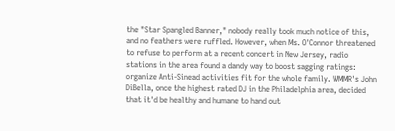the "Star Spangled Banner," nobody really took much notice of this, and no feathers were ruffled. However, when Ms. O'Connor threatened to refuse to perform at a recent concert in New Jersey, radio stations in the area found a dandy way to boost sagging ratings: organize Anti-Sinead activities fit for the whole family. WMMR's John DiBella, once the highest rated DJ in the Philadelphia area, decided that it'd be healthy and humane to hand out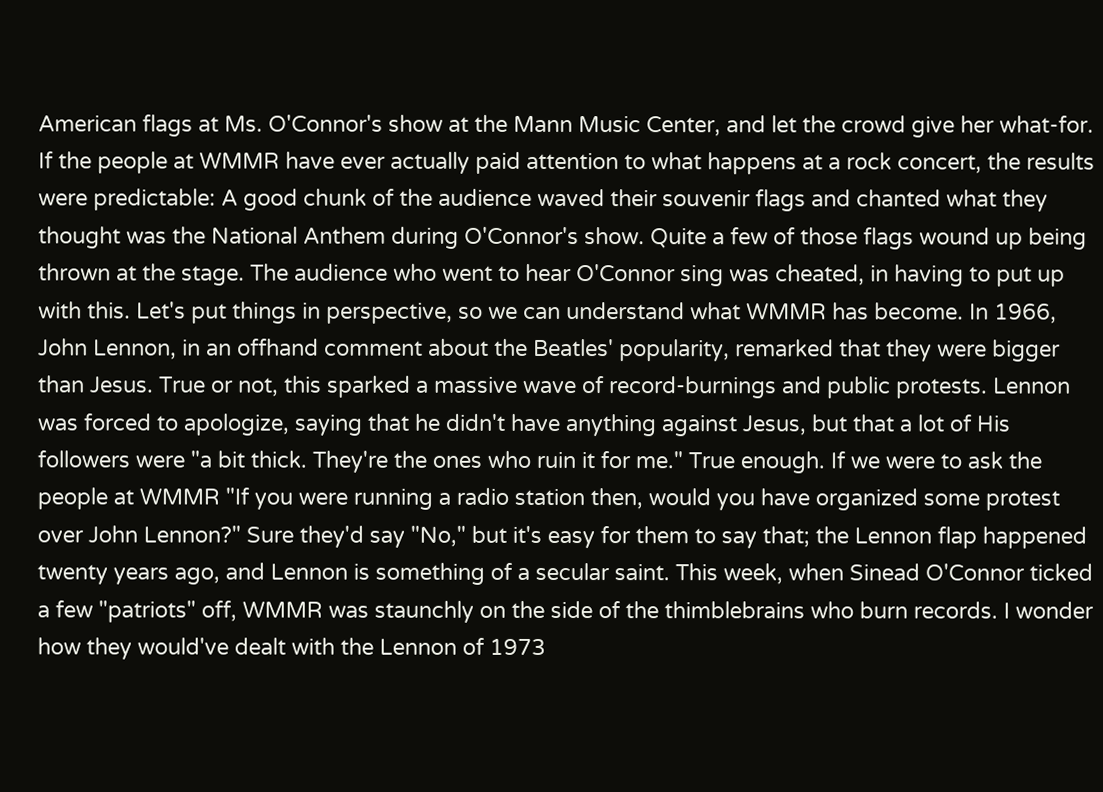American flags at Ms. O'Connor's show at the Mann Music Center, and let the crowd give her what-for. If the people at WMMR have ever actually paid attention to what happens at a rock concert, the results were predictable: A good chunk of the audience waved their souvenir flags and chanted what they thought was the National Anthem during O'Connor's show. Quite a few of those flags wound up being thrown at the stage. The audience who went to hear O'Connor sing was cheated, in having to put up with this. Let's put things in perspective, so we can understand what WMMR has become. In 1966, John Lennon, in an offhand comment about the Beatles' popularity, remarked that they were bigger than Jesus. True or not, this sparked a massive wave of record-burnings and public protests. Lennon was forced to apologize, saying that he didn't have anything against Jesus, but that a lot of His followers were "a bit thick. They're the ones who ruin it for me." True enough. If we were to ask the people at WMMR "If you were running a radio station then, would you have organized some protest over John Lennon?" Sure they'd say "No," but it's easy for them to say that; the Lennon flap happened twenty years ago, and Lennon is something of a secular saint. This week, when Sinead O'Connor ticked a few "patriots" off, WMMR was staunchly on the side of the thimblebrains who burn records. I wonder how they would've dealt with the Lennon of 1973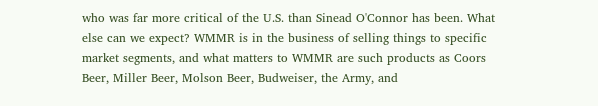who was far more critical of the U.S. than Sinead O'Connor has been. What else can we expect? WMMR is in the business of selling things to specific market segments, and what matters to WMMR are such products as Coors Beer, Miller Beer, Molson Beer, Budweiser, the Army, and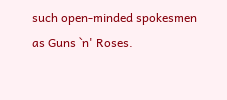such open-minded spokesmen as Guns `n' Roses.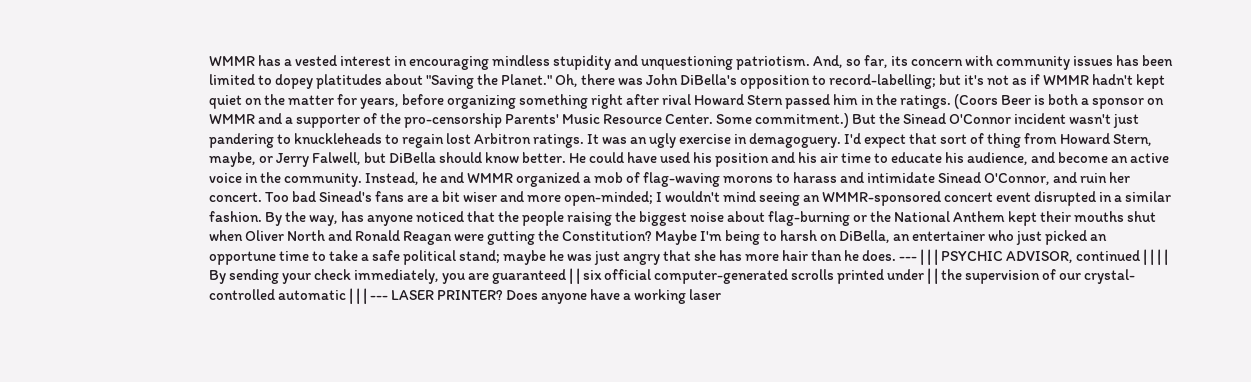WMMR has a vested interest in encouraging mindless stupidity and unquestioning patriotism. And, so far, its concern with community issues has been limited to dopey platitudes about "Saving the Planet." Oh, there was John DiBella's opposition to record-labelling; but it's not as if WMMR hadn't kept quiet on the matter for years, before organizing something right after rival Howard Stern passed him in the ratings. (Coors Beer is both a sponsor on WMMR and a supporter of the pro-censorship Parents' Music Resource Center. Some commitment.) But the Sinead O'Connor incident wasn't just pandering to knuckleheads to regain lost Arbitron ratings. It was an ugly exercise in demagoguery. I'd expect that sort of thing from Howard Stern, maybe, or Jerry Falwell, but DiBella should know better. He could have used his position and his air time to educate his audience, and become an active voice in the community. Instead, he and WMMR organized a mob of flag-waving morons to harass and intimidate Sinead O'Connor, and ruin her concert. Too bad Sinead's fans are a bit wiser and more open-minded; I wouldn't mind seeing an WMMR-sponsored concert event disrupted in a similar fashion. By the way, has anyone noticed that the people raising the biggest noise about flag-burning or the National Anthem kept their mouths shut when Oliver North and Ronald Reagan were gutting the Constitution? Maybe I'm being to harsh on DiBella, an entertainer who just picked an opportune time to take a safe political stand; maybe he was just angry that she has more hair than he does. --- | | | PSYCHIC ADVISOR, continued | | | | By sending your check immediately, you are guaranteed | | six official computer-generated scrolls printed under | | the supervision of our crystal-controlled automatic | | | --- LASER PRINTER? Does anyone have a working laser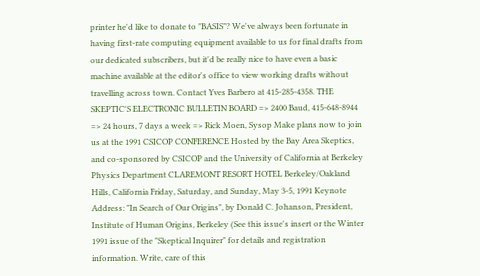printer he'd like to donate to "BASIS"? We've always been fortunate in having first-rate computing equipment available to us for final drafts from our dedicated subscribers, but it'd be really nice to have even a basic machine available at the editor's office to view working drafts without travelling across town. Contact Yves Barbero at 415-285-4358. THE SKEPTIC'S ELECTRONIC BULLETIN BOARD => 2400 Baud, 415-648-8944 => 24 hours, 7 days a week => Rick Moen, Sysop Make plans now to join us at the 1991 CSICOP CONFERENCE Hosted by the Bay Area Skeptics, and co-sponsored by CSICOP and the University of California at Berkeley Physics Department CLAREMONT RESORT HOTEL Berkeley/Oakland Hills, California Friday, Saturday, and Sunday, May 3-5, 1991 Keynote Address: "In Search of Our Origins", by Donald C. Johanson, President, Institute of Human Origins, Berkeley (See this issue's insert or the Winter 1991 issue of the "Skeptical Inquirer" for details and registration information. Write, care of this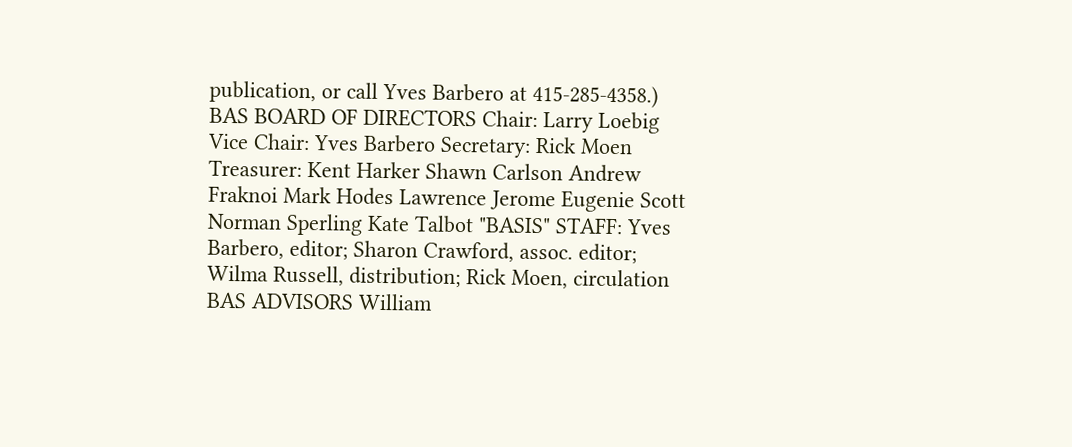publication, or call Yves Barbero at 415-285-4358.) BAS BOARD OF DIRECTORS Chair: Larry Loebig Vice Chair: Yves Barbero Secretary: Rick Moen Treasurer: Kent Harker Shawn Carlson Andrew Fraknoi Mark Hodes Lawrence Jerome Eugenie Scott Norman Sperling Kate Talbot "BASIS" STAFF: Yves Barbero, editor; Sharon Crawford, assoc. editor; Wilma Russell, distribution; Rick Moen, circulation BAS ADVISORS William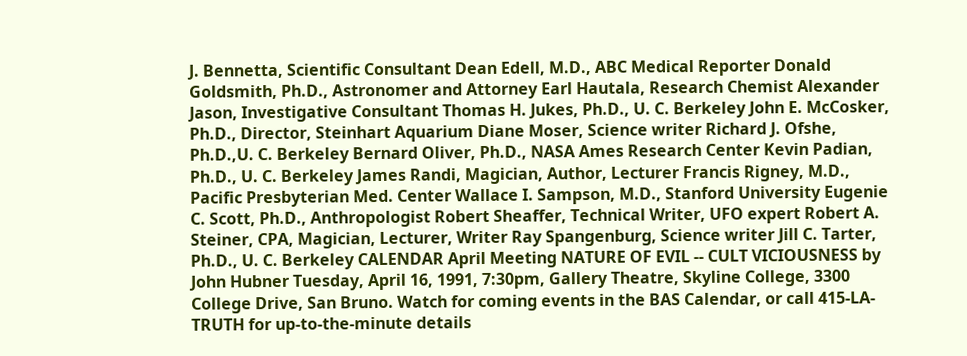J. Bennetta, Scientific Consultant Dean Edell, M.D., ABC Medical Reporter Donald Goldsmith, Ph.D., Astronomer and Attorney Earl Hautala, Research Chemist Alexander Jason, Investigative Consultant Thomas H. Jukes, Ph.D., U. C. Berkeley John E. McCosker, Ph.D., Director, Steinhart Aquarium Diane Moser, Science writer Richard J. Ofshe, Ph.D.,U. C. Berkeley Bernard Oliver, Ph.D., NASA Ames Research Center Kevin Padian, Ph.D., U. C. Berkeley James Randi, Magician, Author, Lecturer Francis Rigney, M.D., Pacific Presbyterian Med. Center Wallace I. Sampson, M.D., Stanford University Eugenie C. Scott, Ph.D., Anthropologist Robert Sheaffer, Technical Writer, UFO expert Robert A. Steiner, CPA, Magician, Lecturer, Writer Ray Spangenburg, Science writer Jill C. Tarter, Ph.D., U. C. Berkeley CALENDAR April Meeting NATURE OF EVIL -- CULT VICIOUSNESS by John Hubner Tuesday, April 16, 1991, 7:30pm, Gallery Theatre, Skyline College, 3300 College Drive, San Bruno. Watch for coming events in the BAS Calendar, or call 415-LA-TRUTH for up-to-the-minute details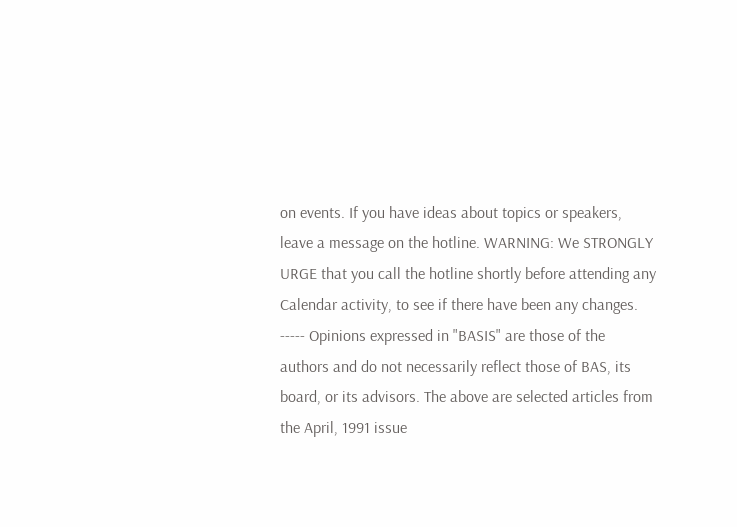on events. If you have ideas about topics or speakers, leave a message on the hotline. WARNING: We STRONGLY URGE that you call the hotline shortly before attending any Calendar activity, to see if there have been any changes. ----- Opinions expressed in "BASIS" are those of the authors and do not necessarily reflect those of BAS, its board, or its advisors. The above are selected articles from the April, 1991 issue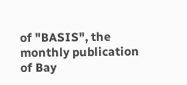of "BASIS", the monthly publication of Bay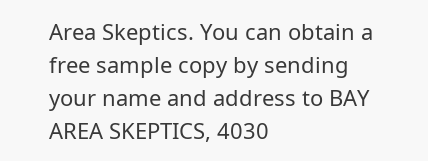Area Skeptics. You can obtain a free sample copy by sending your name and address to BAY AREA SKEPTICS, 4030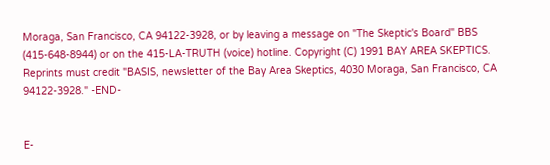Moraga, San Francisco, CA 94122-3928, or by leaving a message on "The Skeptic's Board" BBS (415-648-8944) or on the 415-LA-TRUTH (voice) hotline. Copyright (C) 1991 BAY AREA SKEPTICS. Reprints must credit "BASIS, newsletter of the Bay Area Skeptics, 4030 Moraga, San Francisco, CA 94122-3928." -END-


E-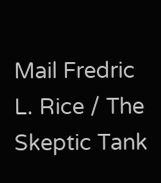Mail Fredric L. Rice / The Skeptic Tank